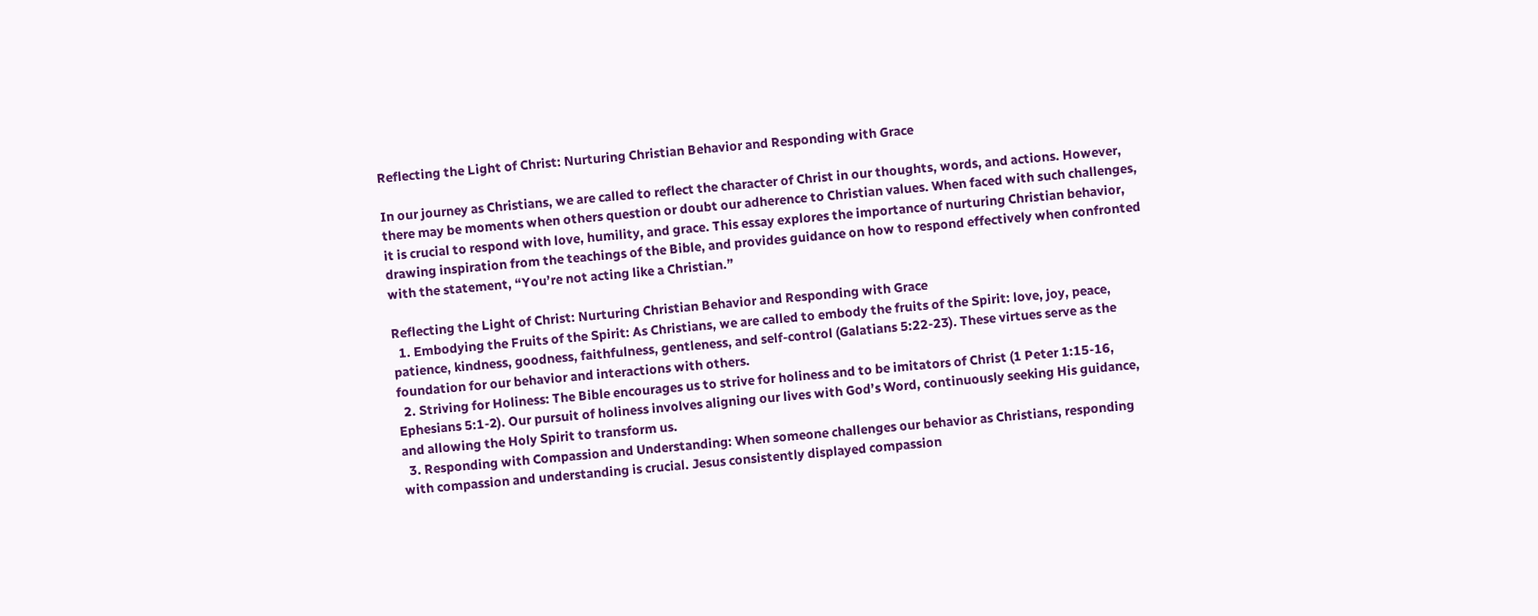Reflecting the Light of Christ: Nurturing Christian Behavior and Responding with Grace

In our journey as Christians, we are called to reflect the character of Christ in our thoughts, words, and actions. However, there may be moments when others question or doubt our adherence to Christian values. When faced with such challenges, it is crucial to respond with love, humility, and grace. This essay explores the importance of nurturing Christian behavior, drawing inspiration from the teachings of the Bible, and provides guidance on how to respond effectively when confronted with the statement, “You’re not acting like a Christian.”

Reflecting the Light of Christ: Nurturing Christian Behavior and Responding with Grace
  1. Embodying the Fruits of the Spirit: As Christians, we are called to embody the fruits of the Spirit: love, joy, peace, patience, kindness, goodness, faithfulness, gentleness, and self-control (Galatians 5:22-23). These virtues serve as the foundation for our behavior and interactions with others.
  2. Striving for Holiness: The Bible encourages us to strive for holiness and to be imitators of Christ (1 Peter 1:15-16, Ephesians 5:1-2). Our pursuit of holiness involves aligning our lives with God’s Word, continuously seeking His guidance, and allowing the Holy Spirit to transform us.
  3. Responding with Compassion and Understanding: When someone challenges our behavior as Christians, responding with compassion and understanding is crucial. Jesus consistently displayed compassion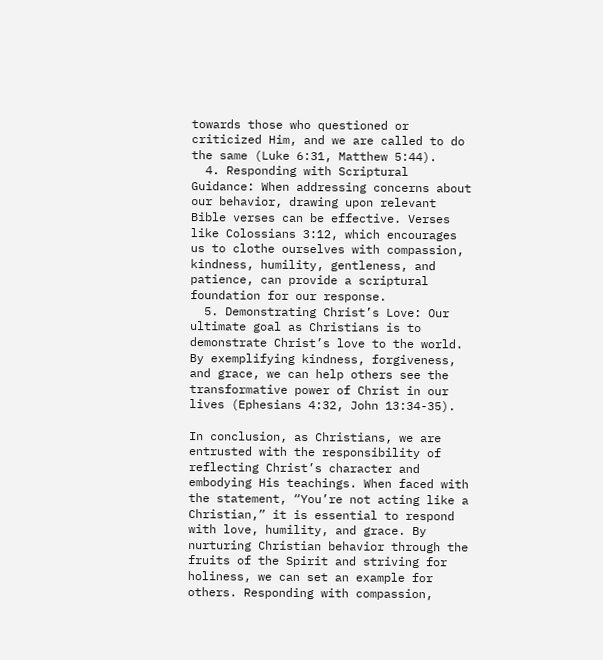towards those who questioned or criticized Him, and we are called to do the same (Luke 6:31, Matthew 5:44).
  4. Responding with Scriptural Guidance: When addressing concerns about our behavior, drawing upon relevant Bible verses can be effective. Verses like Colossians 3:12, which encourages us to clothe ourselves with compassion, kindness, humility, gentleness, and patience, can provide a scriptural foundation for our response.
  5. Demonstrating Christ’s Love: Our ultimate goal as Christians is to demonstrate Christ’s love to the world. By exemplifying kindness, forgiveness, and grace, we can help others see the transformative power of Christ in our lives (Ephesians 4:32, John 13:34-35).

In conclusion, as Christians, we are entrusted with the responsibility of reflecting Christ’s character and embodying His teachings. When faced with the statement, “You’re not acting like a Christian,” it is essential to respond with love, humility, and grace. By nurturing Christian behavior through the fruits of the Spirit and striving for holiness, we can set an example for others. Responding with compassion,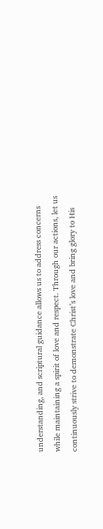understanding, and scriptural guidance allows us to address concerns while maintaining a spirit of love and respect. Through our actions, let us continuously strive to demonstrate Christ’s love and bring glory to His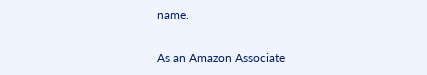name.

As an Amazon Associate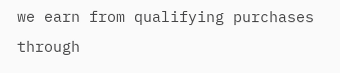we earn from qualifying purchases through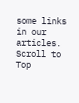some links in our articles.
Scroll to Top